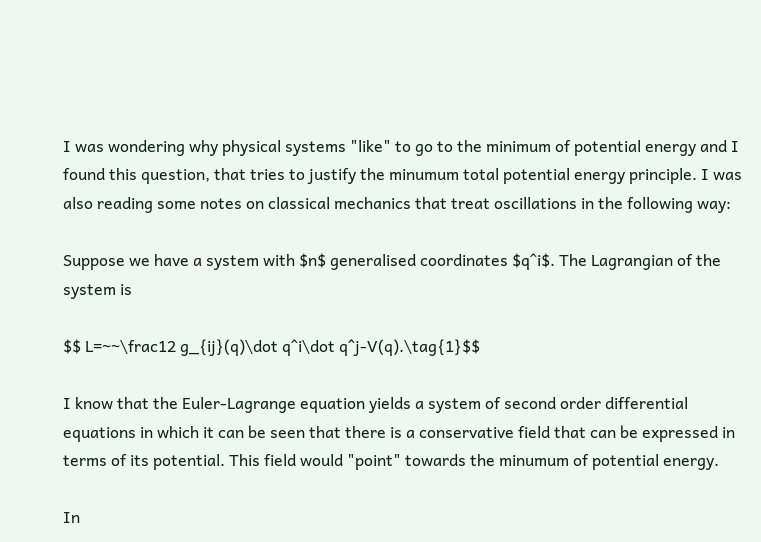I was wondering why physical systems "like" to go to the minimum of potential energy and I found this question, that tries to justify the minumum total potential energy principle. I was also reading some notes on classical mechanics that treat oscillations in the following way:

Suppose we have a system with $n$ generalised coordinates $q^i$. The Lagrangian of the system is

$$ L=~~\frac12 g_{ij}(q)\dot q^i\dot q^j-V(q).\tag{1}$$

I know that the Euler-Lagrange equation yields a system of second order differential equations in which it can be seen that there is a conservative field that can be expressed in terms of its potential. This field would "point" towards the minumum of potential energy.

In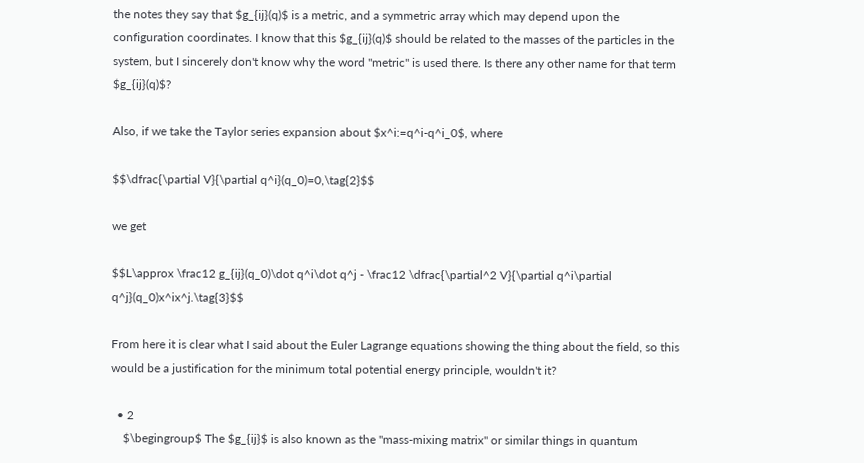the notes they say that $g_{ij}(q)$ is a metric, and a symmetric array which may depend upon the configuration coordinates. I know that this $g_{ij}(q)$ should be related to the masses of the particles in the system, but I sincerely don't know why the word "metric" is used there. Is there any other name for that term $g_{ij}(q)$?

Also, if we take the Taylor series expansion about $x^i:=q^i-q^i_0$, where

$$\dfrac{\partial V}{\partial q^i}(q_0)=0,\tag{2}$$

we get

$$L\approx \frac12 g_{ij}(q_0)\dot q^i\dot q^j - \frac12 \dfrac{\partial^2 V}{\partial q^i\partial q^j}(q_0)x^ix^j.\tag{3}$$

From here it is clear what I said about the Euler Lagrange equations showing the thing about the field, so this would be a justification for the minimum total potential energy principle, wouldn't it?

  • 2
    $\begingroup$ The $g_{ij}$ is also known as the "mass-mixing matrix" or similar things in quantum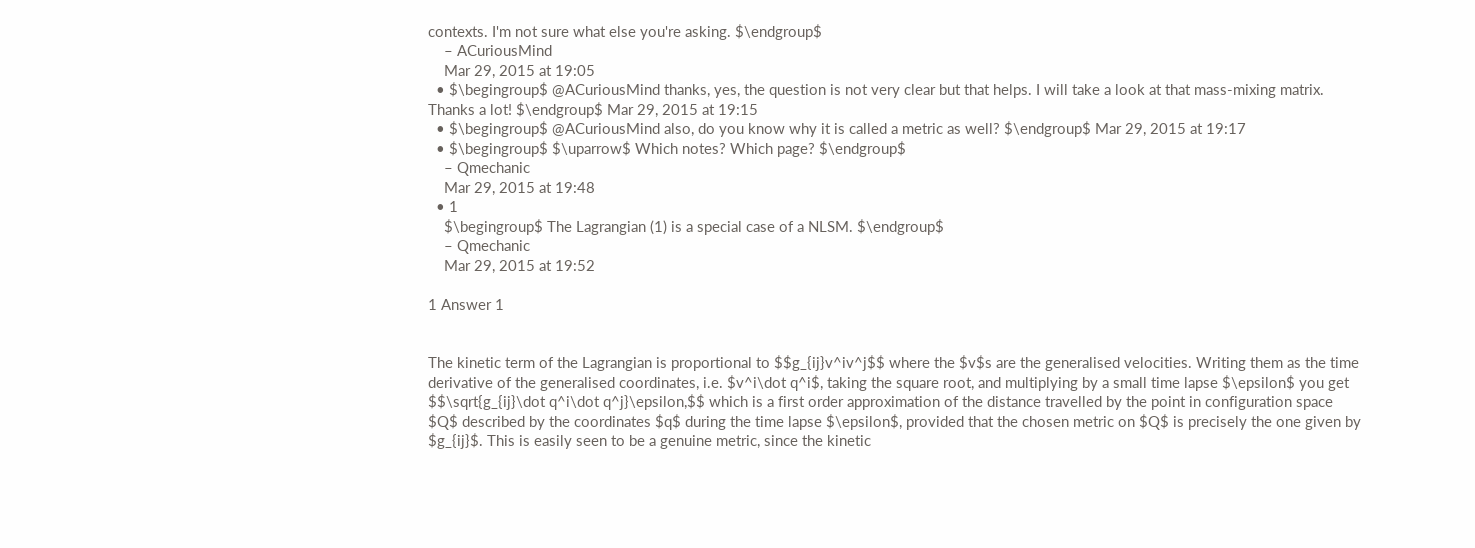contexts. I'm not sure what else you're asking. $\endgroup$
    – ACuriousMind
    Mar 29, 2015 at 19:05
  • $\begingroup$ @ACuriousMind thanks, yes, the question is not very clear but that helps. I will take a look at that mass-mixing matrix. Thanks a lot! $\endgroup$ Mar 29, 2015 at 19:15
  • $\begingroup$ @ACuriousMind also, do you know why it is called a metric as well? $\endgroup$ Mar 29, 2015 at 19:17
  • $\begingroup$ $\uparrow$ Which notes? Which page? $\endgroup$
    – Qmechanic
    Mar 29, 2015 at 19:48
  • 1
    $\begingroup$ The Lagrangian (1) is a special case of a NLSM. $\endgroup$
    – Qmechanic
    Mar 29, 2015 at 19:52

1 Answer 1


The kinetic term of the Lagrangian is proportional to $$g_{ij}v^iv^j$$ where the $v$s are the generalised velocities. Writing them as the time derivative of the generalised coordinates, i.e. $v^i\dot q^i$, taking the square root, and multiplying by a small time lapse $\epsilon$ you get $$\sqrt{g_{ij}\dot q^i\dot q^j}\epsilon,$$ which is a first order approximation of the distance travelled by the point in configuration space $Q$ described by the coordinates $q$ during the time lapse $\epsilon$, provided that the chosen metric on $Q$ is precisely the one given by $g_{ij}$. This is easily seen to be a genuine metric, since the kinetic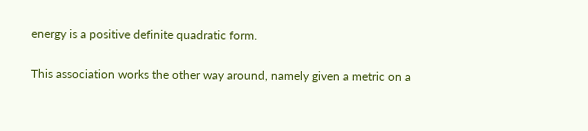energy is a positive definite quadratic form.

This association works the other way around, namely given a metric on a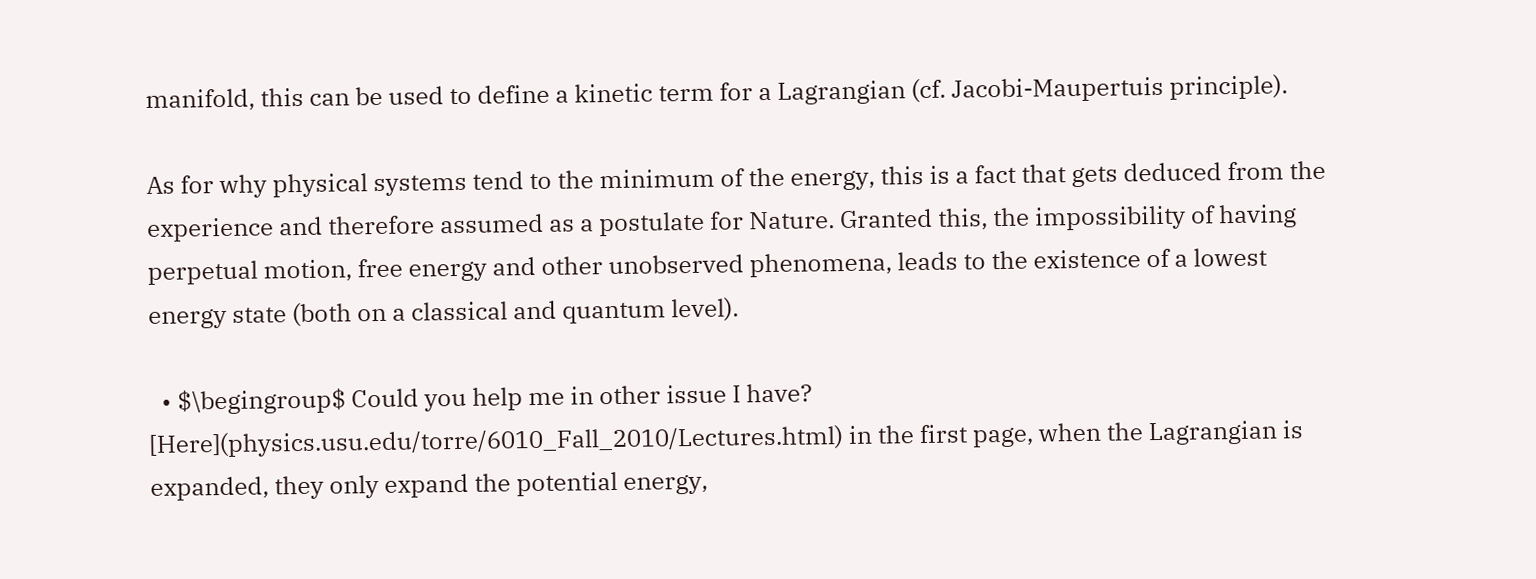manifold, this can be used to define a kinetic term for a Lagrangian (cf. Jacobi-Maupertuis principle).

As for why physical systems tend to the minimum of the energy, this is a fact that gets deduced from the experience and therefore assumed as a postulate for Nature. Granted this, the impossibility of having perpetual motion, free energy and other unobserved phenomena, leads to the existence of a lowest energy state (both on a classical and quantum level).

  • $\begingroup$ Could you help me in other issue I have? [Here](physics.usu.edu/torre/6010_Fall_2010/Lectures.html) in the first page, when the Lagrangian is expanded, they only expand the potential energy,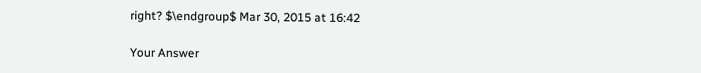right? $\endgroup$ Mar 30, 2015 at 16:42

Your Answer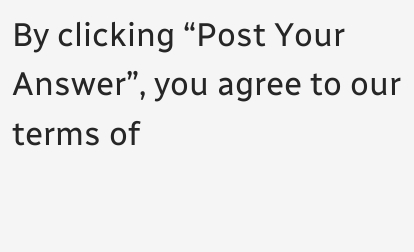By clicking “Post Your Answer”, you agree to our terms of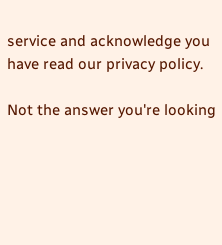service and acknowledge you have read our privacy policy.

Not the answer you're looking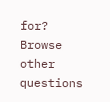for? Browse other questions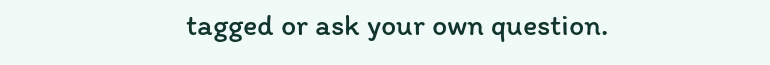tagged or ask your own question.